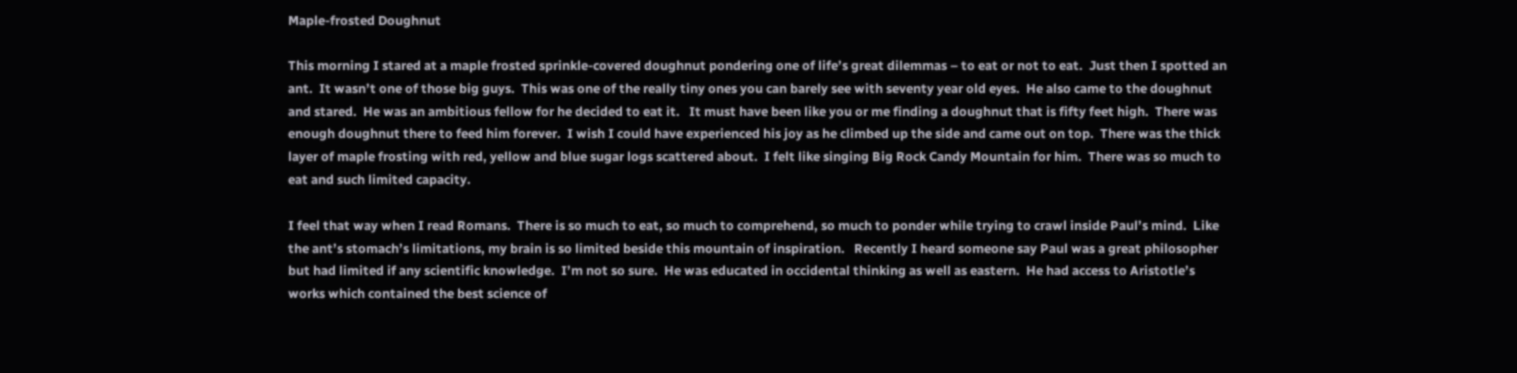Maple-frosted Doughnut

This morning I stared at a maple frosted sprinkle-covered doughnut pondering one of life’s great dilemmas – to eat or not to eat.  Just then I spotted an ant.  It wasn’t one of those big guys.  This was one of the really tiny ones you can barely see with seventy year old eyes.  He also came to the doughnut and stared.  He was an ambitious fellow for he decided to eat it.   It must have been like you or me finding a doughnut that is fifty feet high.  There was enough doughnut there to feed him forever.  I wish I could have experienced his joy as he climbed up the side and came out on top.  There was the thick layer of maple frosting with red, yellow and blue sugar logs scattered about.  I felt like singing Big Rock Candy Mountain for him.  There was so much to eat and such limited capacity.

I feel that way when I read Romans.  There is so much to eat, so much to comprehend, so much to ponder while trying to crawl inside Paul’s mind.  Like the ant’s stomach’s limitations, my brain is so limited beside this mountain of inspiration.   Recently I heard someone say Paul was a great philosopher but had limited if any scientific knowledge.  I’m not so sure.  He was educated in occidental thinking as well as eastern.  He had access to Aristotle’s works which contained the best science of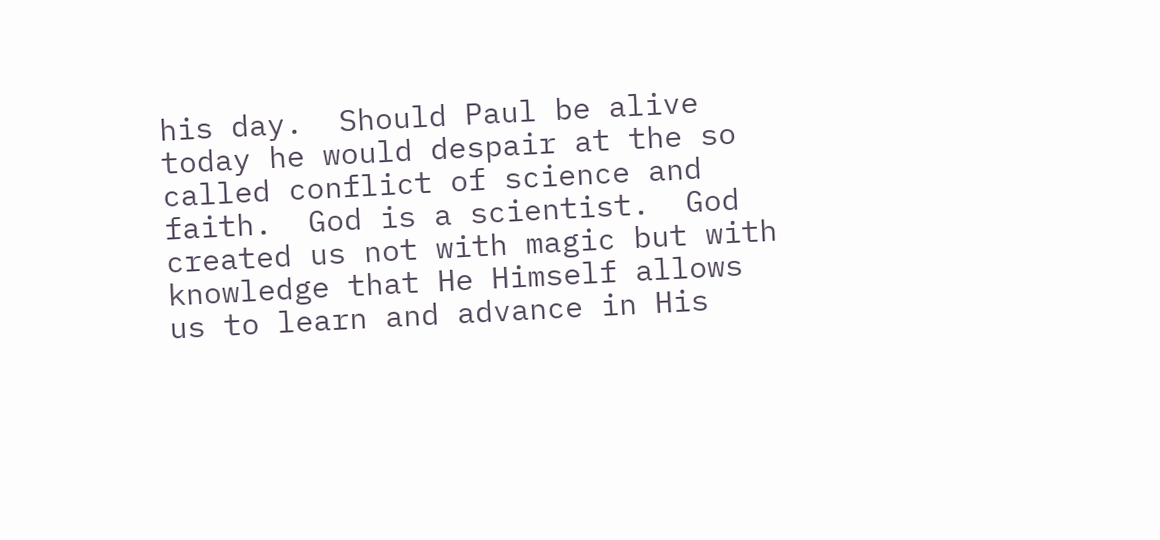his day.  Should Paul be alive today he would despair at the so called conflict of science and faith.  God is a scientist.  God created us not with magic but with knowledge that He Himself allows us to learn and advance in His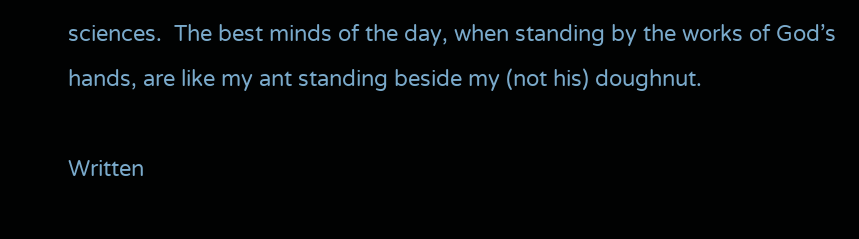sciences.  The best minds of the day, when standing by the works of God’s hands, are like my ant standing beside my (not his) doughnut.

Written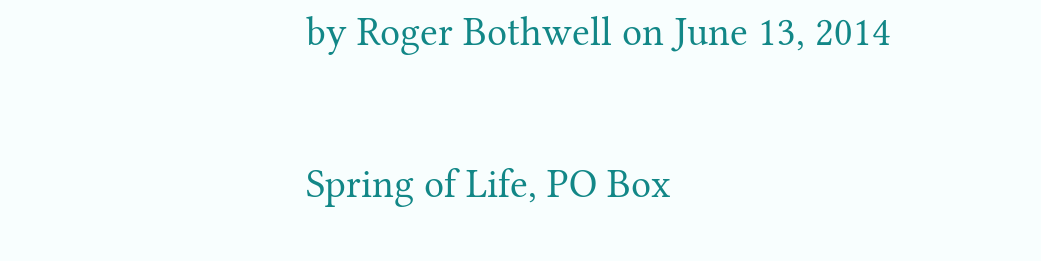by Roger Bothwell on June 13, 2014

Spring of Life, PO Box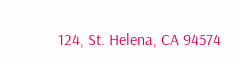124, St. Helena, CA 94574